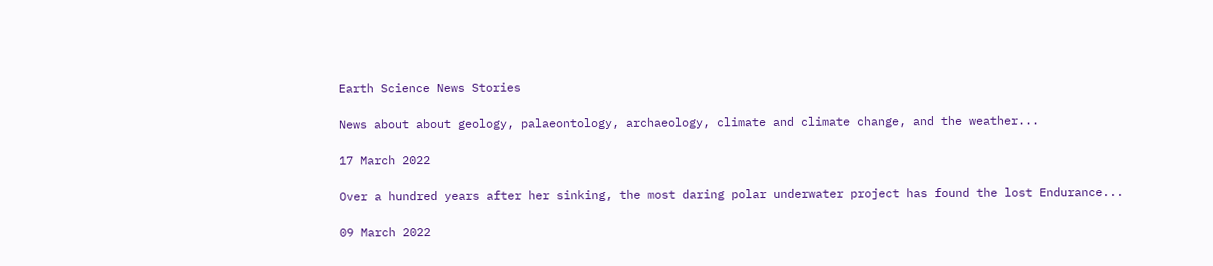Earth Science News Stories

News about about geology, palaeontology, archaeology, climate and climate change, and the weather...

17 March 2022

Over a hundred years after her sinking, the most daring polar underwater project has found the lost Endurance...

09 March 2022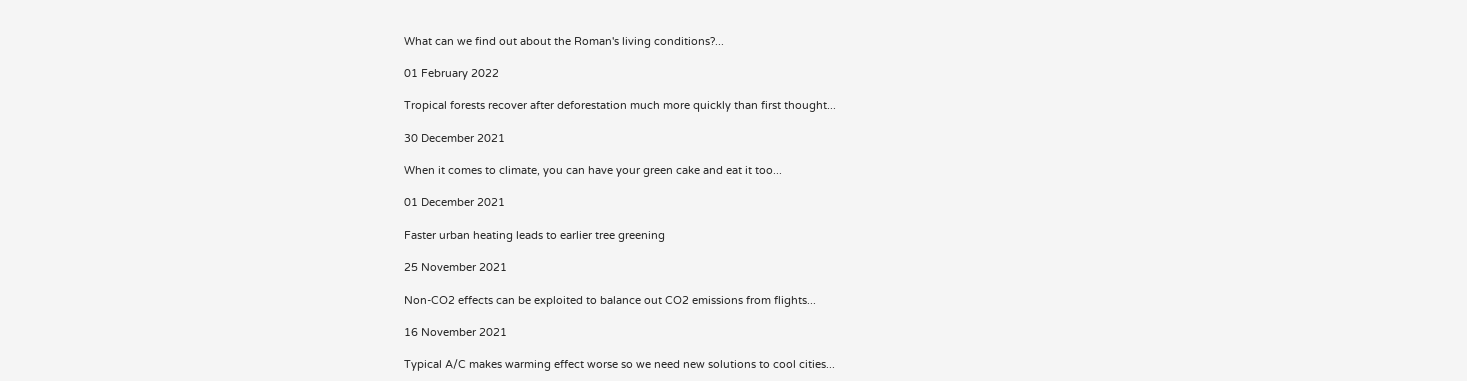What can we find out about the Roman's living conditions?...

01 February 2022

Tropical forests recover after deforestation much more quickly than first thought...

30 December 2021

When it comes to climate, you can have your green cake and eat it too...

01 December 2021

Faster urban heating leads to earlier tree greening

25 November 2021

Non-CO2 effects can be exploited to balance out CO2 emissions from flights...

16 November 2021

Typical A/C makes warming effect worse so we need new solutions to cool cities...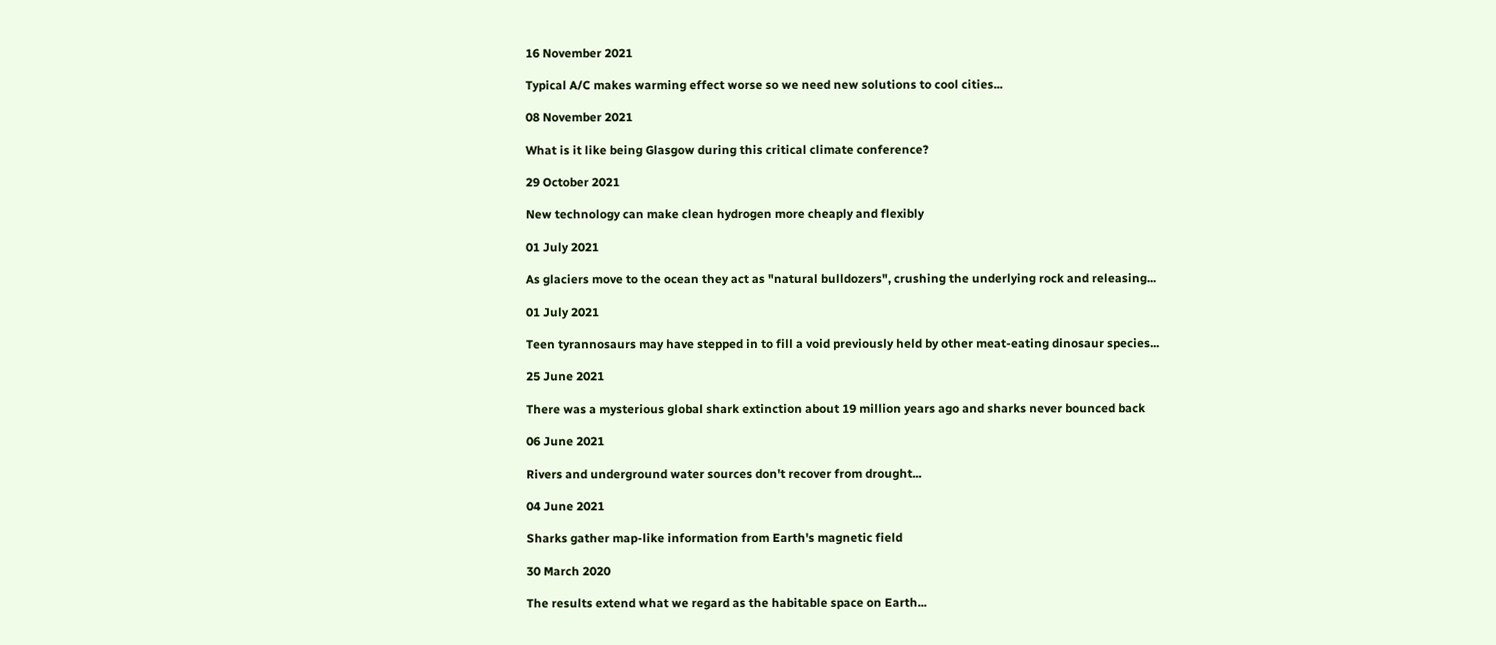16 November 2021

Typical A/C makes warming effect worse so we need new solutions to cool cities...

08 November 2021

What is it like being Glasgow during this critical climate conference?

29 October 2021

New technology can make clean hydrogen more cheaply and flexibly

01 July 2021

As glaciers move to the ocean they act as "natural bulldozers", crushing the underlying rock and releasing...

01 July 2021

Teen tyrannosaurs may have stepped in to fill a void previously held by other meat-eating dinosaur species...

25 June 2021

There was a mysterious global shark extinction about 19 million years ago and sharks never bounced back

06 June 2021

Rivers and underground water sources don't recover from drought...

04 June 2021

Sharks gather map-like information from Earth's magnetic field

30 March 2020

The results extend what we regard as the habitable space on Earth...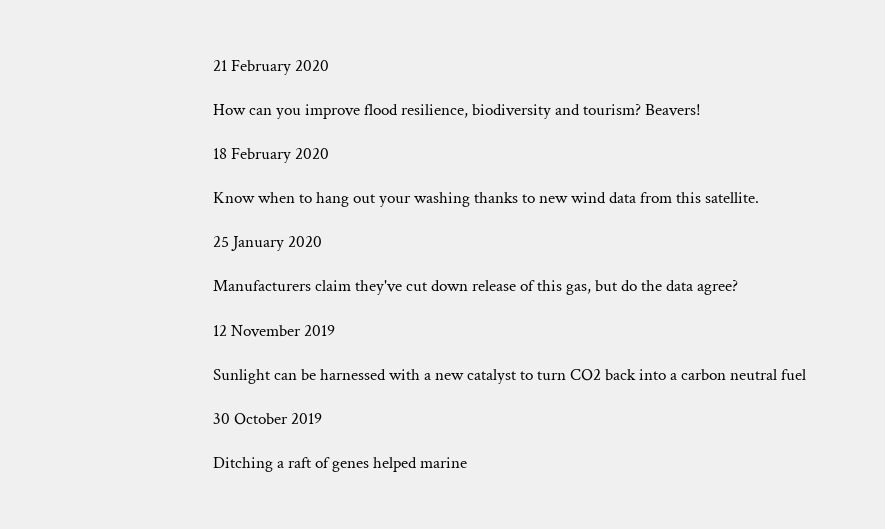21 February 2020

How can you improve flood resilience, biodiversity and tourism? Beavers!

18 February 2020

Know when to hang out your washing thanks to new wind data from this satellite.

25 January 2020

Manufacturers claim they've cut down release of this gas, but do the data agree?

12 November 2019

Sunlight can be harnessed with a new catalyst to turn CO2 back into a carbon neutral fuel

30 October 2019

Ditching a raft of genes helped marine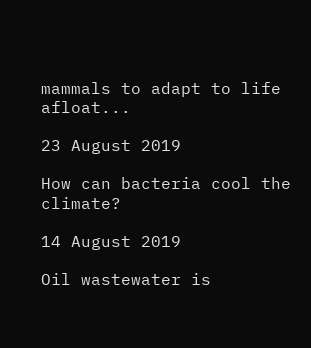mammals to adapt to life afloat...

23 August 2019

How can bacteria cool the climate?

14 August 2019

Oil wastewater is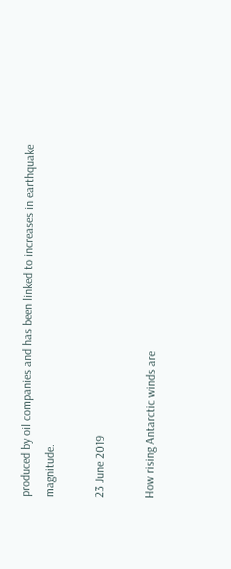produced by oil companies and has been linked to increases in earthquake magnitude.

23 June 2019

How rising Antarctic winds are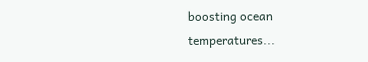boosting ocean temperatures...